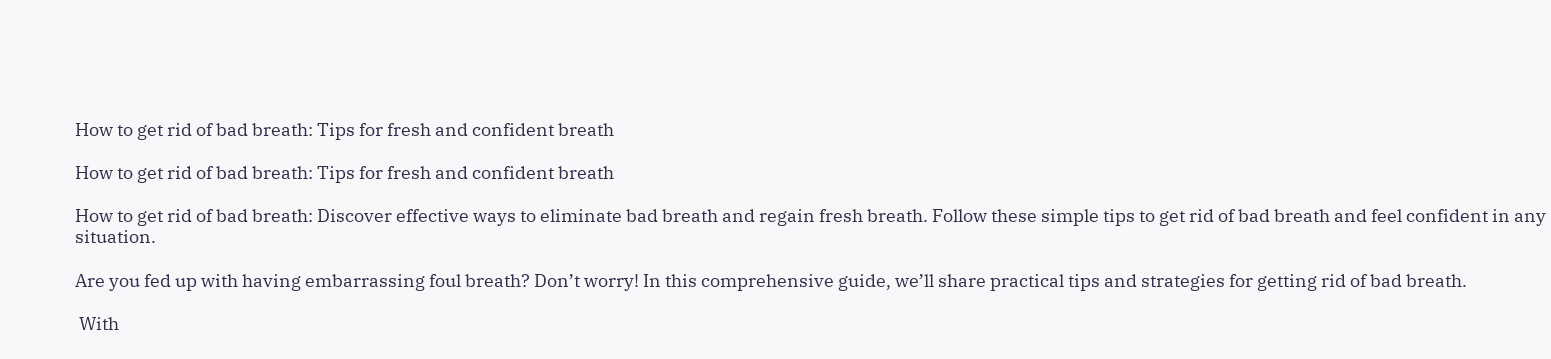How to get rid of bad breath: Tips for fresh and confident breath

How to get rid of bad breath: Tips for fresh and confident breath

How to get rid of bad breath: Discover effective ways to eliminate bad breath and regain fresh breath. Follow these simple tips to get rid of bad breath and feel confident in any situation.

Are you fed up with having embarrassing foul breath? Don’t worry! In this comprehensive guide, we’ll share practical tips and strategies for getting rid of bad breath.

 With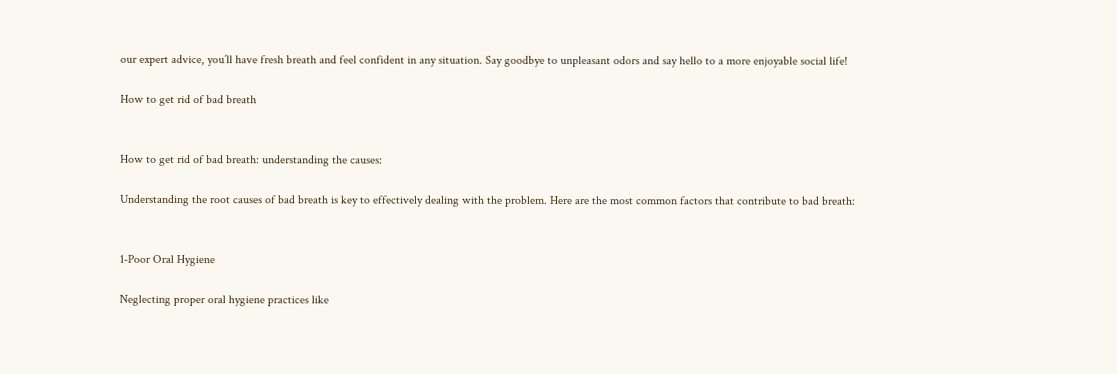our expert advice, you’ll have fresh breath and feel confident in any situation. Say goodbye to unpleasant odors and say hello to a more enjoyable social life!

How to get rid of bad breath


How to get rid of bad breath: understanding the causes:

Understanding the root causes of bad breath is key to effectively dealing with the problem. Here are the most common factors that contribute to bad breath:


1-Poor Oral Hygiene

Neglecting proper oral hygiene practices like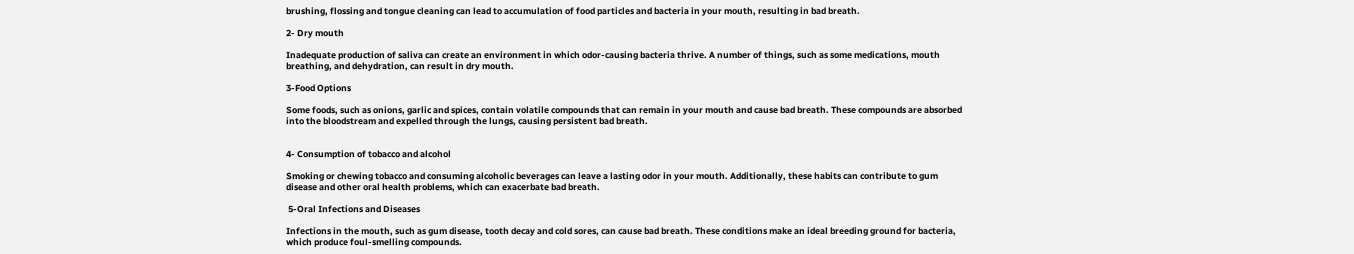brushing, flossing and tongue cleaning can lead to accumulation of food particles and bacteria in your mouth, resulting in bad breath.

2- Dry mouth

Inadequate production of saliva can create an environment in which odor-causing bacteria thrive. A number of things, such as some medications, mouth breathing, and dehydration, can result in dry mouth.

3-Food Options

Some foods, such as onions, garlic and spices, contain volatile compounds that can remain in your mouth and cause bad breath. These compounds are absorbed into the bloodstream and expelled through the lungs, causing persistent bad breath.


4- Consumption of tobacco and alcohol

Smoking or chewing tobacco and consuming alcoholic beverages can leave a lasting odor in your mouth. Additionally, these habits can contribute to gum disease and other oral health problems, which can exacerbate bad breath.

 5-Oral Infections and Diseases

Infections in the mouth, such as gum disease, tooth decay and cold sores, can cause bad breath. These conditions make an ideal breeding ground for bacteria, which produce foul-smelling compounds.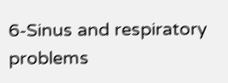6-Sinus and respiratory problems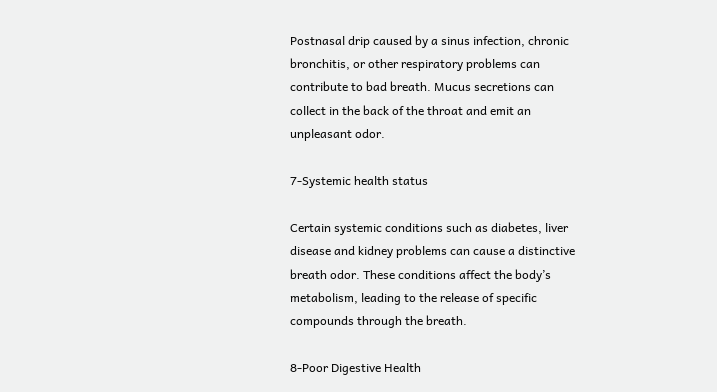Postnasal drip caused by a sinus infection, chronic bronchitis, or other respiratory problems can contribute to bad breath. Mucus secretions can collect in the back of the throat and emit an unpleasant odor.

7-Systemic health status

Certain systemic conditions such as diabetes, liver disease and kidney problems can cause a distinctive breath odor. These conditions affect the body’s metabolism, leading to the release of specific compounds through the breath.

8-Poor Digestive Health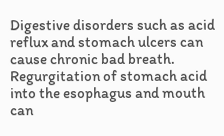Digestive disorders such as acid reflux and stomach ulcers can cause chronic bad breath. Regurgitation of stomach acid into the esophagus and mouth can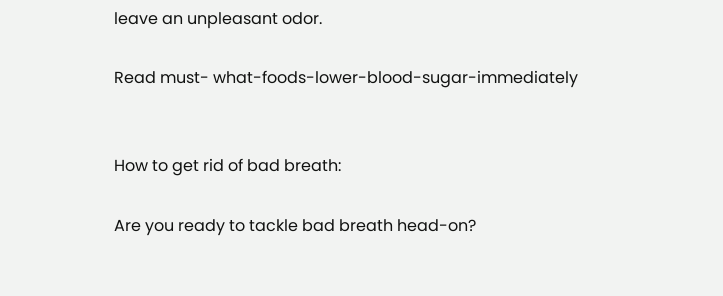leave an unpleasant odor.

Read must- what-foods-lower-blood-sugar-immediately


How to get rid of bad breath:

Are you ready to tackle bad breath head-on?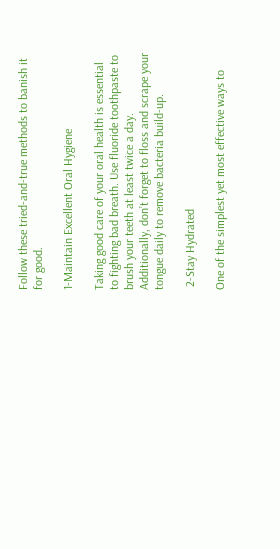Follow these tried-and-true methods to banish it for good.

1-Maintain Excellent Oral Hygiene

Taking good care of your oral health is essential to fighting bad breath. Use fluoride toothpaste to brush your teeth at least twice a day. Additionally, don’t forget to floss and scrape your tongue daily to remove bacteria build-up.

 2-Stay Hydrated

One of the simplest yet most effective ways to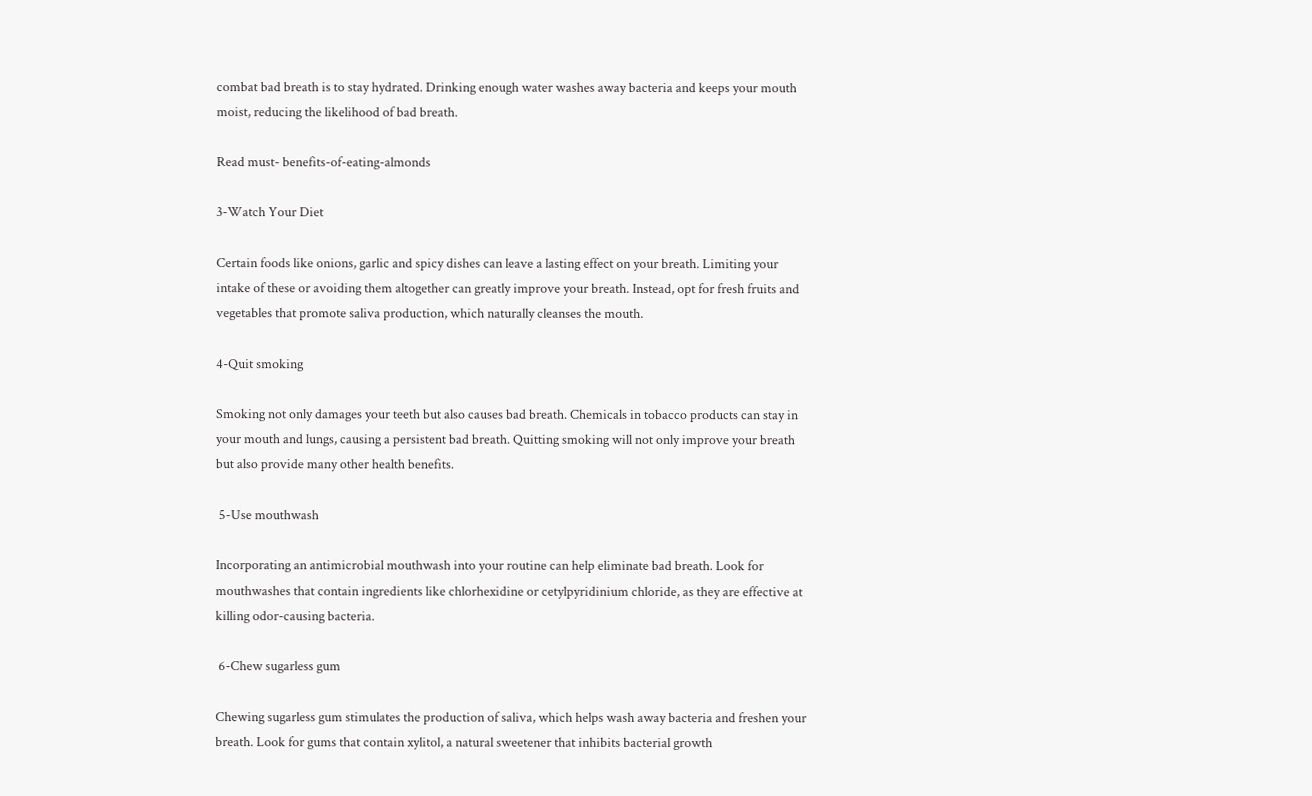combat bad breath is to stay hydrated. Drinking enough water washes away bacteria and keeps your mouth moist, reducing the likelihood of bad breath.

Read must- benefits-of-eating-almonds

3-Watch Your Diet

Certain foods like onions, garlic and spicy dishes can leave a lasting effect on your breath. Limiting your intake of these or avoiding them altogether can greatly improve your breath. Instead, opt for fresh fruits and vegetables that promote saliva production, which naturally cleanses the mouth.

4-Quit smoking

Smoking not only damages your teeth but also causes bad breath. Chemicals in tobacco products can stay in your mouth and lungs, causing a persistent bad breath. Quitting smoking will not only improve your breath but also provide many other health benefits.

 5-Use mouthwash

Incorporating an antimicrobial mouthwash into your routine can help eliminate bad breath. Look for mouthwashes that contain ingredients like chlorhexidine or cetylpyridinium chloride, as they are effective at killing odor-causing bacteria.

 6-Chew sugarless gum

Chewing sugarless gum stimulates the production of saliva, which helps wash away bacteria and freshen your breath. Look for gums that contain xylitol, a natural sweetener that inhibits bacterial growth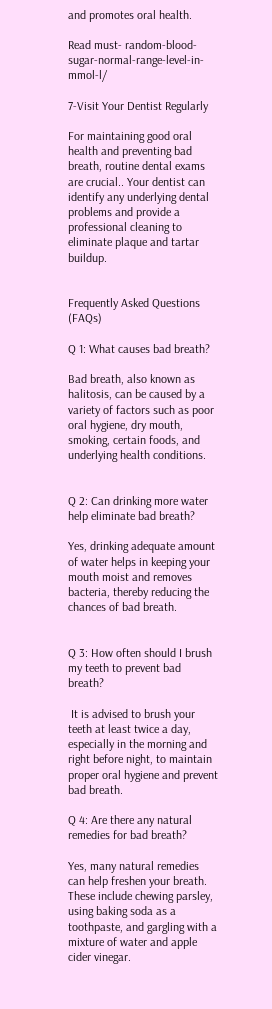and promotes oral health.

Read must- random-blood-sugar-normal-range-level-in-mmol-l/

7-Visit Your Dentist Regularly

For maintaining good oral health and preventing bad breath, routine dental exams are crucial.. Your dentist can identify any underlying dental problems and provide a professional cleaning to eliminate plaque and tartar buildup.


Frequently Asked Questions (FAQs)

Q 1: What causes bad breath?

Bad breath, also known as halitosis, can be caused by a variety of factors such as poor oral hygiene, dry mouth, smoking, certain foods, and underlying health conditions.


Q 2: Can drinking more water help eliminate bad breath?

Yes, drinking adequate amount of water helps in keeping your mouth moist and removes bacteria, thereby reducing the chances of bad breath.


Q 3: How often should I brush my teeth to prevent bad breath?

 It is advised to brush your teeth at least twice a day, especially in the morning and right before night, to maintain proper oral hygiene and prevent bad breath.

Q 4: Are there any natural remedies for bad breath?

Yes, many natural remedies can help freshen your breath. These include chewing parsley, using baking soda as a toothpaste, and gargling with a mixture of water and apple cider vinegar.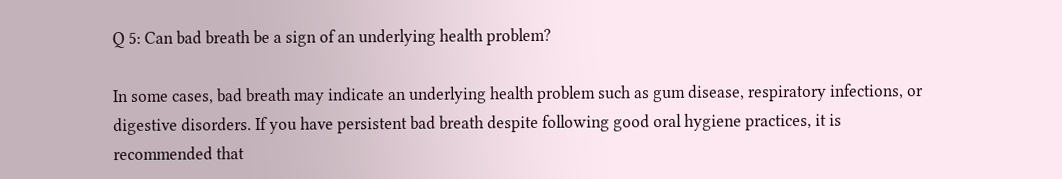Q 5: Can bad breath be a sign of an underlying health problem?

In some cases, bad breath may indicate an underlying health problem such as gum disease, respiratory infections, or digestive disorders. If you have persistent bad breath despite following good oral hygiene practices, it is recommended that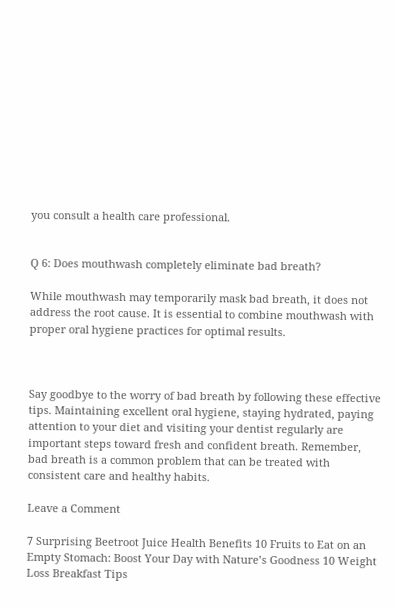you consult a health care professional.


Q 6: Does mouthwash completely eliminate bad breath?

While mouthwash may temporarily mask bad breath, it does not address the root cause. It is essential to combine mouthwash with proper oral hygiene practices for optimal results.



Say goodbye to the worry of bad breath by following these effective tips. Maintaining excellent oral hygiene, staying hydrated, paying attention to your diet and visiting your dentist regularly are important steps toward fresh and confident breath. Remember, bad breath is a common problem that can be treated with consistent care and healthy habits.

Leave a Comment

7 Surprising Beetroot Juice Health Benefits 10 Fruits to Eat on an Empty Stomach: Boost Your Day with Nature’s Goodness 10 Weight Loss Breakfast Tips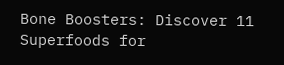Bone Boosters: Discover 11 Superfoods for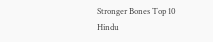Stronger Bones Top 10 Hindu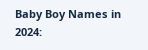Baby Boy Names in 2024: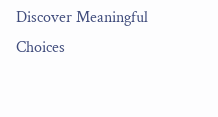Discover Meaningful Choices